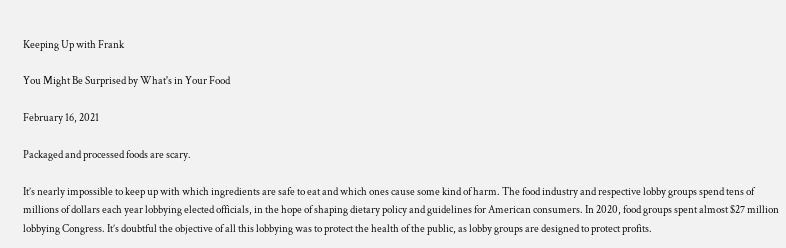Keeping Up with Frank

You Might Be Surprised by What's in Your Food

February 16, 2021

Packaged and processed foods are scary.

It’s nearly impossible to keep up with which ingredients are safe to eat and which ones cause some kind of harm. The food industry and respective lobby groups spend tens of millions of dollars each year lobbying elected officials, in the hope of shaping dietary policy and guidelines for American consumers. In 2020, food groups spent almost $27 million lobbying Congress. It’s doubtful the objective of all this lobbying was to protect the health of the public, as lobby groups are designed to protect profits.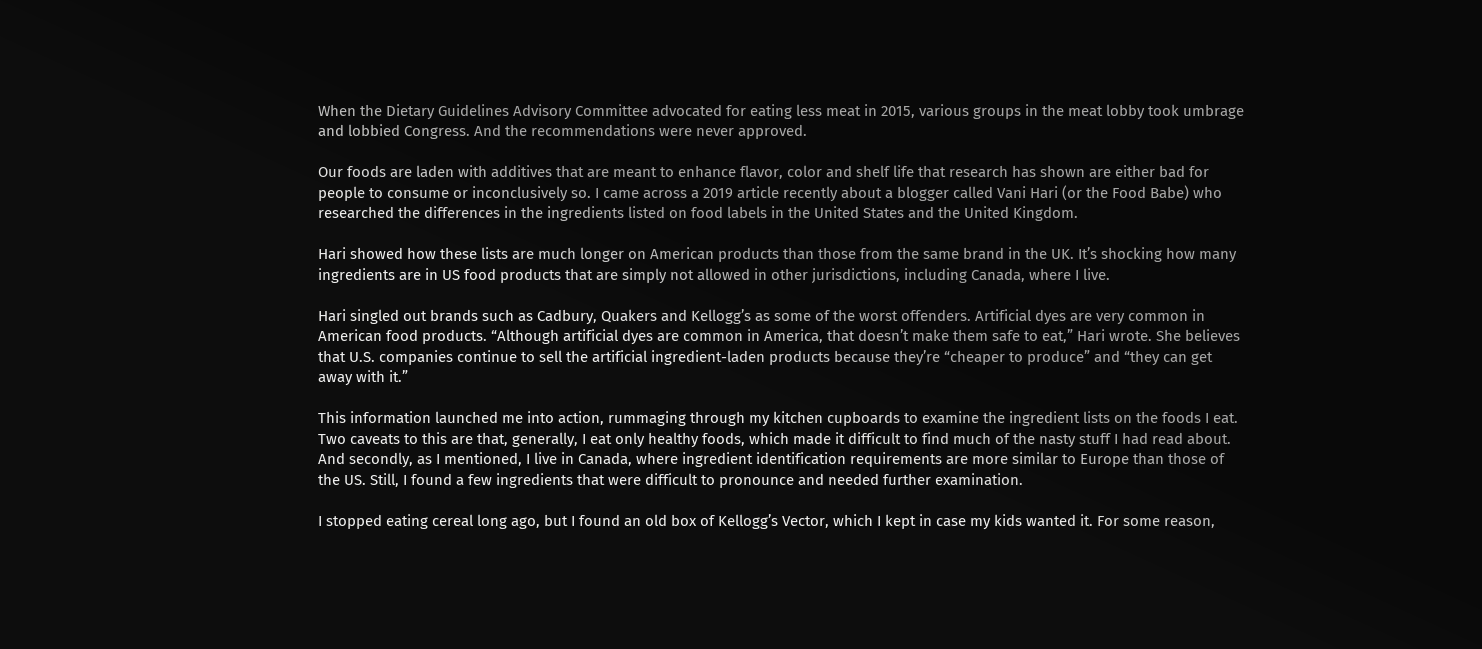When the Dietary Guidelines Advisory Committee advocated for eating less meat in 2015, various groups in the meat lobby took umbrage and lobbied Congress. And the recommendations were never approved.

Our foods are laden with additives that are meant to enhance flavor, color and shelf life that research has shown are either bad for people to consume or inconclusively so. I came across a 2019 article recently about a blogger called Vani Hari (or the Food Babe) who researched the differences in the ingredients listed on food labels in the United States and the United Kingdom.

Hari showed how these lists are much longer on American products than those from the same brand in the UK. It’s shocking how many ingredients are in US food products that are simply not allowed in other jurisdictions, including Canada, where I live.

Hari singled out brands such as Cadbury, Quakers and Kellogg’s as some of the worst offenders. Artificial dyes are very common in American food products. “Although artificial dyes are common in America, that doesn’t make them safe to eat,” Hari wrote. She believes that U.S. companies continue to sell the artificial ingredient-laden products because they’re “cheaper to produce” and “they can get away with it.”

This information launched me into action, rummaging through my kitchen cupboards to examine the ingredient lists on the foods I eat. Two caveats to this are that, generally, I eat only healthy foods, which made it difficult to find much of the nasty stuff I had read about. And secondly, as I mentioned, I live in Canada, where ingredient identification requirements are more similar to Europe than those of the US. Still, I found a few ingredients that were difficult to pronounce and needed further examination.

I stopped eating cereal long ago, but I found an old box of Kellogg’s Vector, which I kept in case my kids wanted it. For some reason,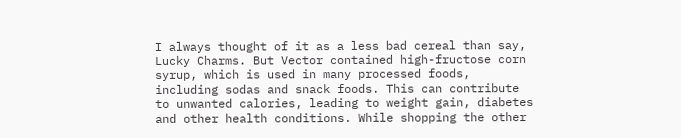I always thought of it as a less bad cereal than say, Lucky Charms. But Vector contained high-fructose corn syrup, which is used in many processed foods, including sodas and snack foods. This can contribute to unwanted calories, leading to weight gain, diabetes and other health conditions. While shopping the other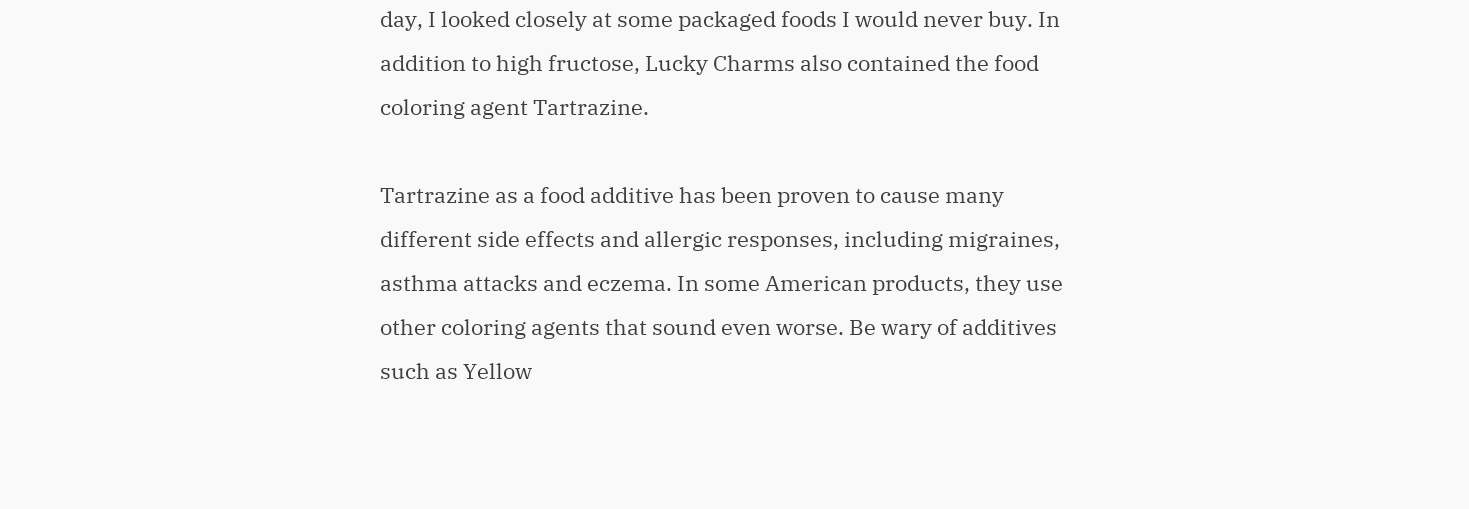day, I looked closely at some packaged foods I would never buy. In addition to high fructose, Lucky Charms also contained the food coloring agent Tartrazine.

Tartrazine as a food additive has been proven to cause many different side effects and allergic responses, including migraines, asthma attacks and eczema. In some American products, they use other coloring agents that sound even worse. Be wary of additives such as Yellow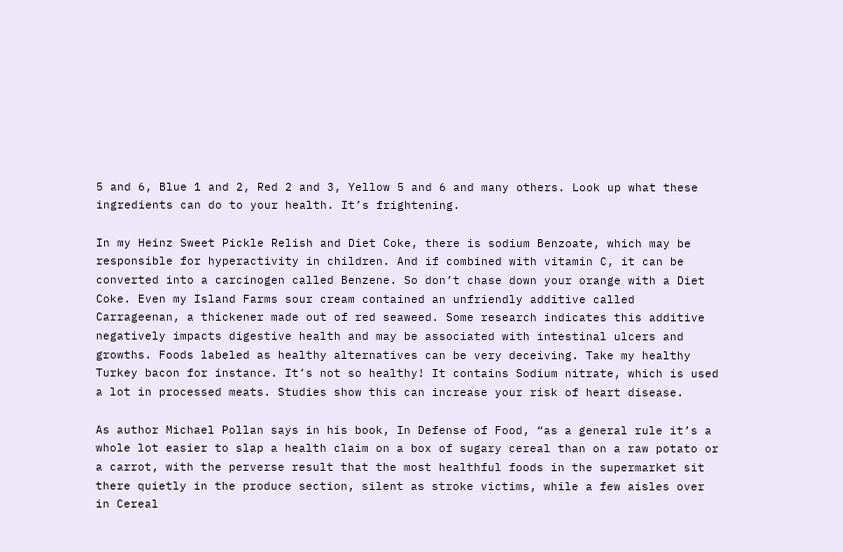5 and 6, Blue 1 and 2, Red 2 and 3, Yellow 5 and 6 and many others. Look up what these ingredients can do to your health. It’s frightening.

In my Heinz Sweet Pickle Relish and Diet Coke, there is sodium Benzoate, which may be responsible for hyperactivity in children. And if combined with vitamin C, it can be converted into a carcinogen called Benzene. So don’t chase down your orange with a Diet Coke. Even my Island Farms sour cream contained an unfriendly additive called Carrageenan, a thickener made out of red seaweed. Some research indicates this additive negatively impacts digestive health and may be associated with intestinal ulcers and growths. Foods labeled as healthy alternatives can be very deceiving. Take my healthy Turkey bacon for instance. It’s not so healthy! It contains Sodium nitrate, which is used a lot in processed meats. Studies show this can increase your risk of heart disease.

As author Michael Pollan says in his book, In Defense of Food, “as a general rule it’s a whole lot easier to slap a health claim on a box of sugary cereal than on a raw potato or a carrot, with the perverse result that the most healthful foods in the supermarket sit there quietly in the produce section, silent as stroke victims, while a few aisles over in Cereal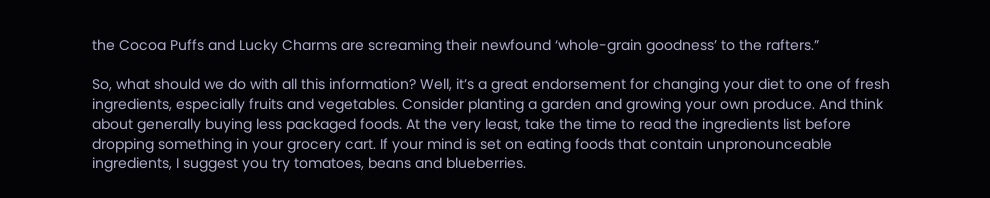the Cocoa Puffs and Lucky Charms are screaming their newfound ‘whole-grain goodness’ to the rafters.”

So, what should we do with all this information? Well, it’s a great endorsement for changing your diet to one of fresh ingredients, especially fruits and vegetables. Consider planting a garden and growing your own produce. And think about generally buying less packaged foods. At the very least, take the time to read the ingredients list before dropping something in your grocery cart. If your mind is set on eating foods that contain unpronounceable ingredients, I suggest you try tomatoes, beans and blueberries.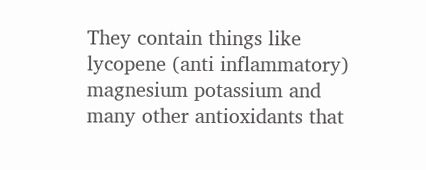They contain things like lycopene (anti inflammatory) magnesium potassium and many other antioxidants that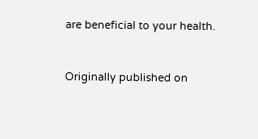are beneficial to your health.


Originally published on